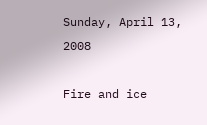Sunday, April 13, 2008

Fire and ice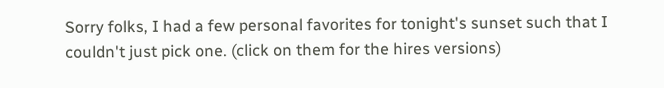Sorry folks, I had a few personal favorites for tonight's sunset such that I couldn't just pick one. (click on them for the hires versions)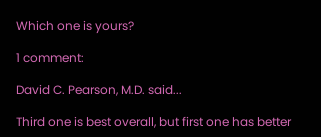Which one is yours?

1 comment:

David C. Pearson, M.D. said...

Third one is best overall, but first one has better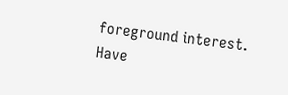foreground interest. Have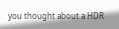you thought about a HDR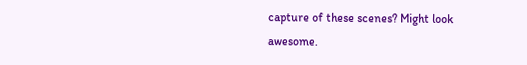capture of these scenes? Might look awesome.